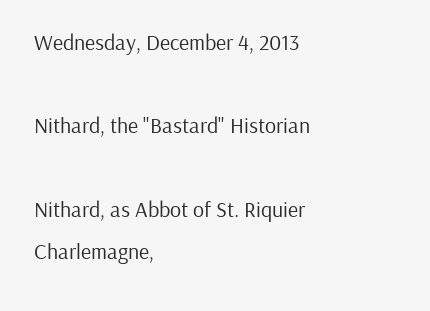Wednesday, December 4, 2013

Nithard, the "Bastard" Historian

Nithard, as Abbot of St. Riquier
Charlemagne,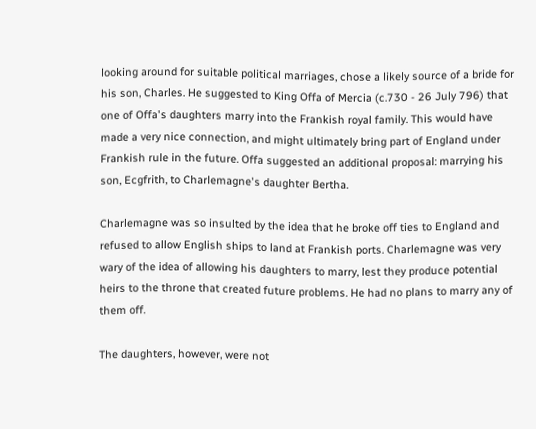looking around for suitable political marriages, chose a likely source of a bride for his son, Charles. He suggested to King Offa of Mercia (c.730 - 26 July 796) that one of Offa's daughters marry into the Frankish royal family. This would have made a very nice connection, and might ultimately bring part of England under Frankish rule in the future. Offa suggested an additional proposal: marrying his son, Ecgfrith, to Charlemagne's daughter Bertha.

Charlemagne was so insulted by the idea that he broke off ties to England and refused to allow English ships to land at Frankish ports. Charlemagne was very wary of the idea of allowing his daughters to marry, lest they produce potential heirs to the throne that created future problems. He had no plans to marry any of them off.

The daughters, however, were not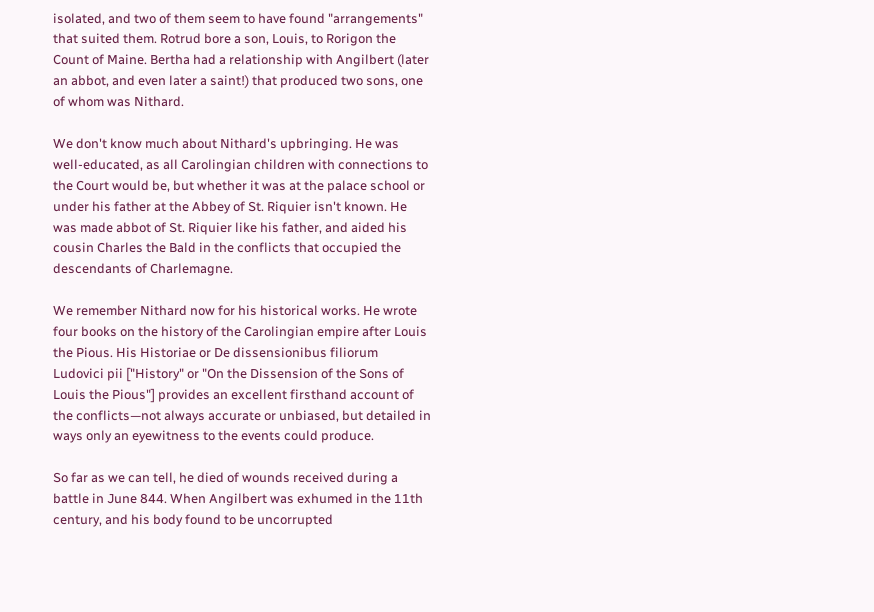isolated, and two of them seem to have found "arrangements" that suited them. Rotrud bore a son, Louis, to Rorigon the Count of Maine. Bertha had a relationship with Angilbert (later an abbot, and even later a saint!) that produced two sons, one of whom was Nithard.

We don't know much about Nithard's upbringing. He was well-educated, as all Carolingian children with connections to the Court would be, but whether it was at the palace school or under his father at the Abbey of St. Riquier isn't known. He was made abbot of St. Riquier like his father, and aided his cousin Charles the Bald in the conflicts that occupied the descendants of Charlemagne.

We remember Nithard now for his historical works. He wrote four books on the history of the Carolingian empire after Louis the Pious. His Historiae or De dissensionibus filiorum Ludovici pii ["History" or "On the Dissension of the Sons of Louis the Pious"] provides an excellent firsthand account of the conflicts—not always accurate or unbiased, but detailed in ways only an eyewitness to the events could produce.

So far as we can tell, he died of wounds received during a battle in June 844. When Angilbert was exhumed in the 11th century, and his body found to be uncorrupted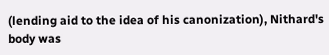(lending aid to the idea of his canonization), Nithard's body was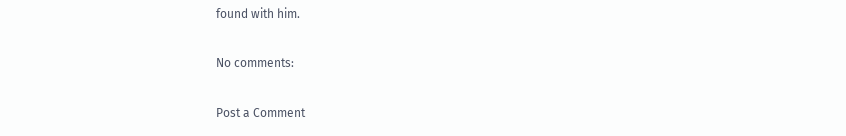found with him.

No comments:

Post a Comment